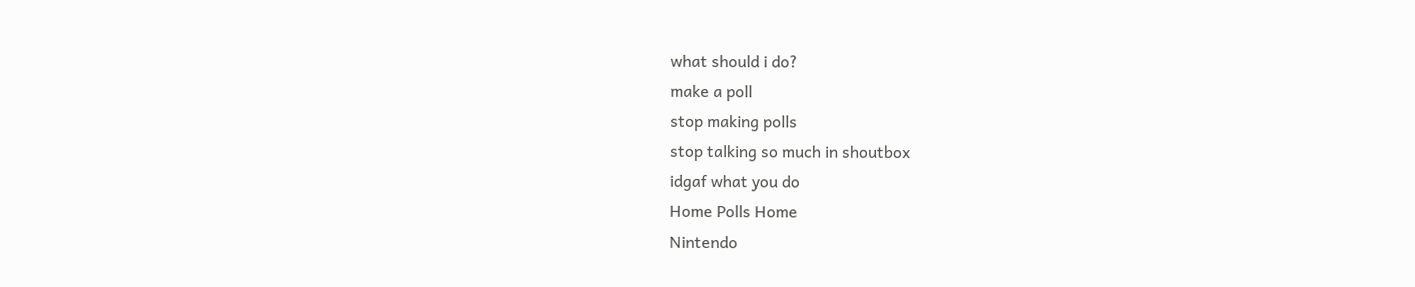what should i do?
make a poll
stop making polls
stop talking so much in shoutbox
idgaf what you do
Home Polls Home
Nintendo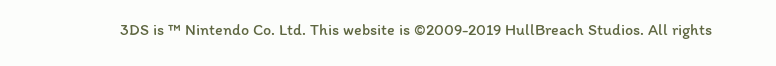3DS is ™ Nintendo Co. Ltd. This website is ©2009-2019 HullBreach Studios. All rights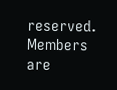reserved. Members are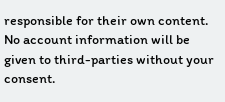responsible for their own content. No account information will be given to third-parties without your consent.